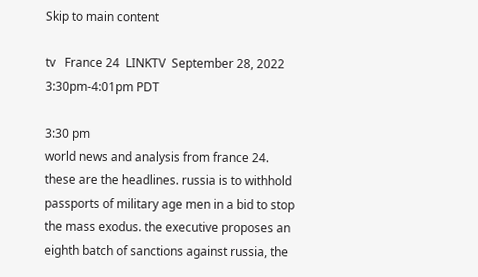Skip to main content

tv   France 24  LINKTV  September 28, 2022 3:30pm-4:01pm PDT

3:30 pm
world news and analysis from france 24. these are the headlines. russia is to withhold passports of military age men in a bid to stop the mass exodus. the executive proposes an eighth batch of sanctions against russia, the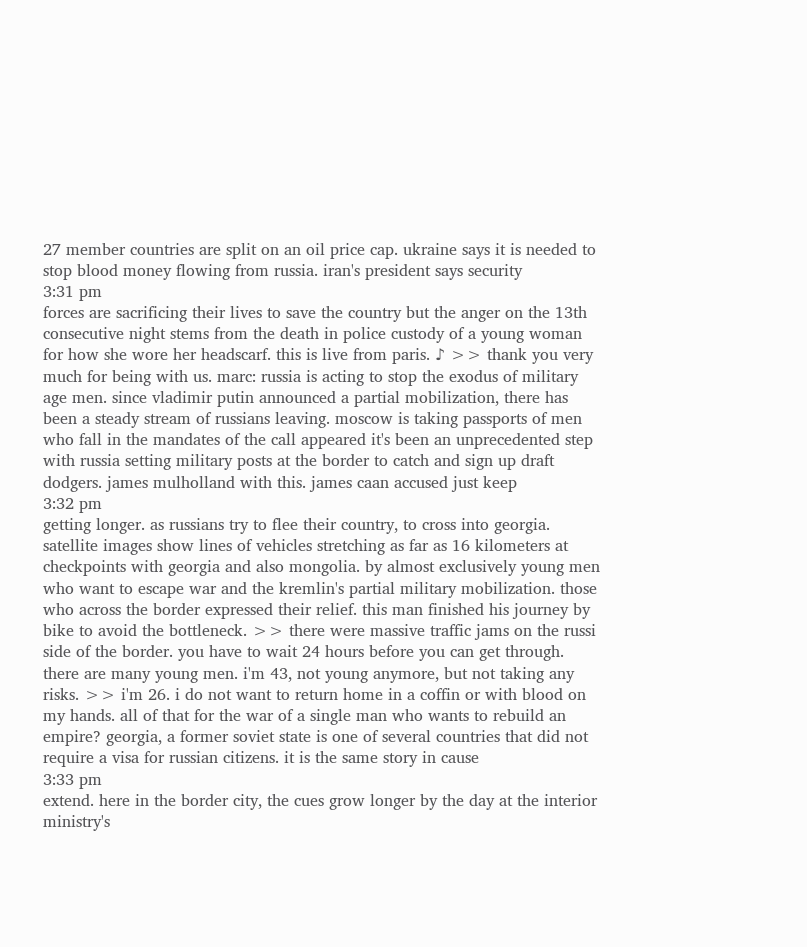27 member countries are split on an oil price cap. ukraine says it is needed to stop blood money flowing from russia. iran's president says security
3:31 pm
forces are sacrificing their lives to save the country but the anger on the 13th consecutive night stems from the death in police custody of a young woman for how she wore her headscarf. this is live from paris. ♪ >> thank you very much for being with us. marc: russia is acting to stop the exodus of military age men. since vladimir putin announced a partial mobilization, there has been a steady stream of russians leaving. moscow is taking passports of men who fall in the mandates of the call appeared it's been an unprecedented step with russia setting military posts at the border to catch and sign up draft dodgers. james mulholland with this. james caan accused just keep
3:32 pm
getting longer. as russians try to flee their country, to cross into georgia. satellite images show lines of vehicles stretching as far as 16 kilometers at checkpoints with georgia and also mongolia. by almost exclusively young men who want to escape war and the kremlin's partial military mobilization. those who across the border expressed their relief. this man finished his journey by bike to avoid the bottleneck. >> there were massive traffic jams on the russi side of the border. you have to wait 24 hours before you can get through. there are many young men. i'm 43, not young anymore, but not taking any risks. >> i'm 26. i do not want to return home in a coffin or with blood on my hands. all of that for the war of a single man who wants to rebuild an empire? georgia, a former soviet state is one of several countries that did not require a visa for russian citizens. it is the same story in cause
3:33 pm
extend. here in the border city, the cues grow longer by the day at the interior ministry's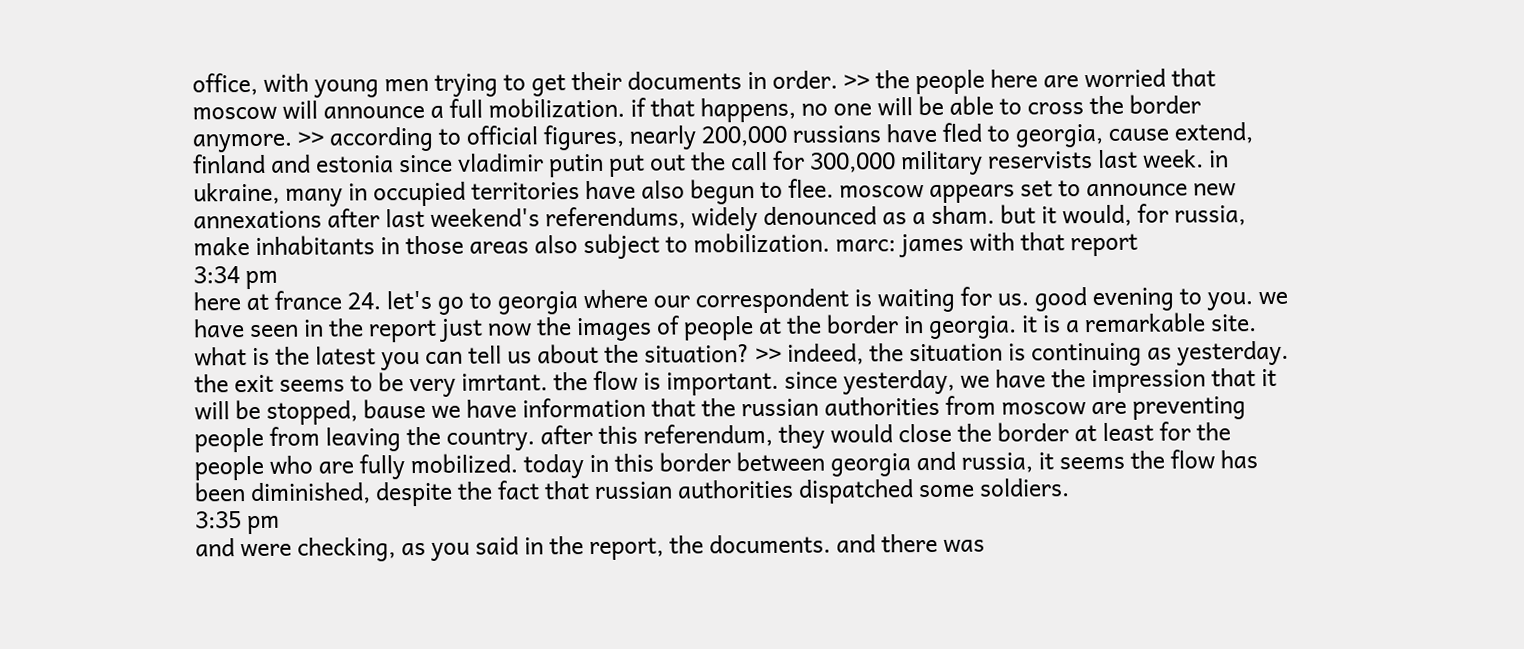office, with young men trying to get their documents in order. >> the people here are worried that moscow will announce a full mobilization. if that happens, no one will be able to cross the border anymore. >> according to official figures, nearly 200,000 russians have fled to georgia, cause extend, finland and estonia since vladimir putin put out the call for 300,000 military reservists last week. in ukraine, many in occupied territories have also begun to flee. moscow appears set to announce new annexations after last weekend's referendums, widely denounced as a sham. but it would, for russia, make inhabitants in those areas also subject to mobilization. marc: james with that report
3:34 pm
here at france 24. let's go to georgia where our correspondent is waiting for us. good evening to you. we have seen in the report just now the images of people at the border in georgia. it is a remarkable site. what is the latest you can tell us about the situation? >> indeed, the situation is continuing as yesterday. the exit seems to be very imrtant. the flow is important. since yesterday, we have the impression that it will be stopped, bause we have information that the russian authorities from moscow are preventing people from leaving the country. after this referendum, they would close the border at least for the people who are fully mobilized. today in this border between georgia and russia, it seems the flow has been diminished, despite the fact that russian authorities dispatched some soldiers.
3:35 pm
and were checking, as you said in the report, the documents. and there was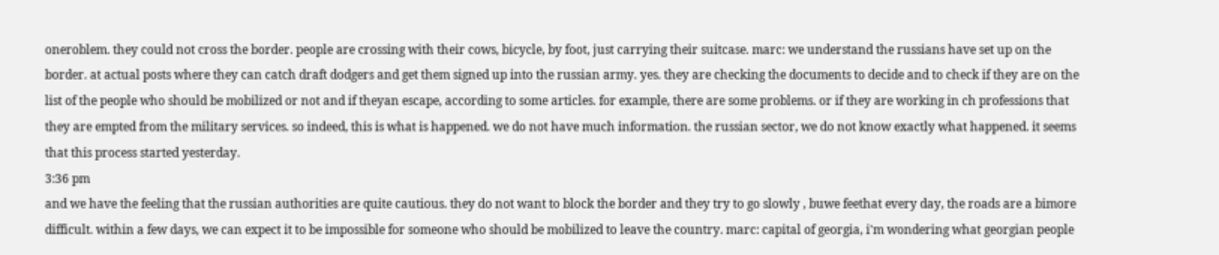oneroblem. they could not cross the border. people are crossing with their cows, bicycle, by foot, just carrying their suitcase. marc: we understand the russians have set up on the border. at actual posts where they can catch draft dodgers and get them signed up into the russian army. yes. they are checking the documents to decide and to check if they are on the list of the people who should be mobilized or not and if theyan escape, according to some articles. for example, there are some problems. or if they are working in ch professions that they are empted from the military services. so indeed, this is what is happened. we do not have much information. the russian sector, we do not know exactly what happened. it seems that this process started yesterday.
3:36 pm
and we have the feeling that the russian authorities are quite cautious. they do not want to block the border and they try to go slowly , buwe feethat every day, the roads are a bimore difficult. within a few days, we can expect it to be impossible for someone who should be mobilized to leave the country. marc: capital of georgia, i'm wondering what georgian people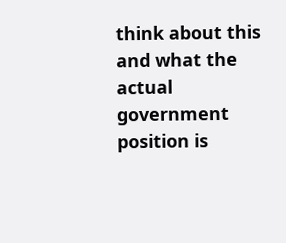think about this and what the actual government position is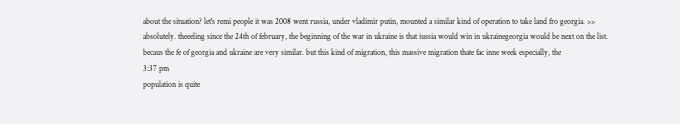about the situation? let's remi people it was 2008 went russia, under vladimir putin, mounted a similar kind of operation to take land fro georgia. >> absolutely. theeeling since the 24th of february, the beginning of the war in ukraine is that iussia would win in ukrainegeorgia would be next on the list. becaus the fe of georgia and ukraine are very similar. but this kind of migration, this massive migration thate fac inne week especially, the
3:37 pm
population is quite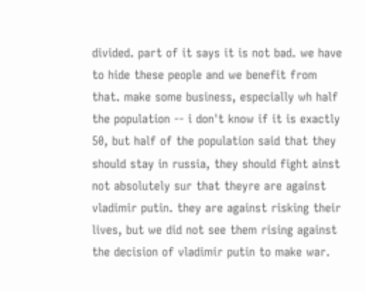divided. part of it says it is not bad. we have to hide these people and we benefit from that. make some business, especially wh half the population -- i don't know if it is exactly 50, but half of the population said that they should stay in russia, they should fight ainst not absolutely sur that theyre are against vladimir putin. they are against risking their lives, but we did not see them rising against the decision of vladimir putin to make war.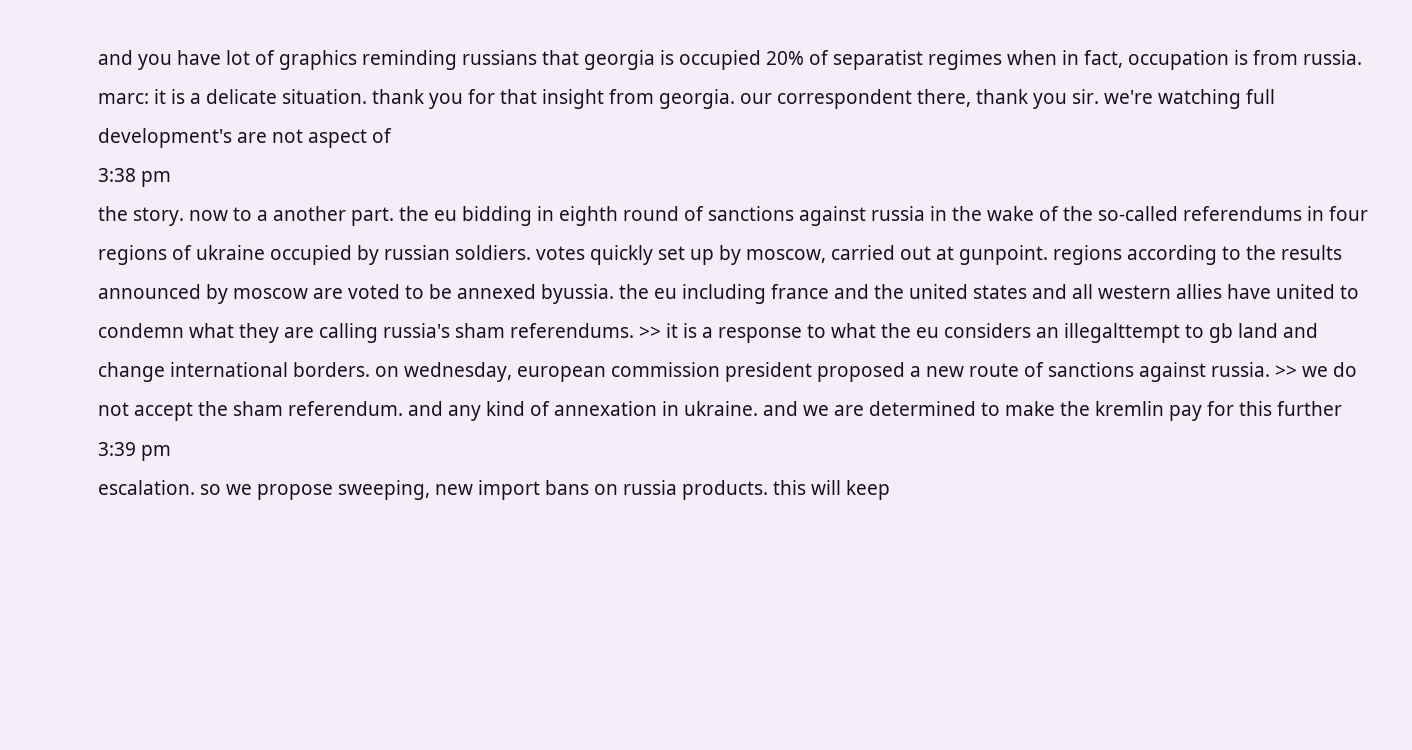and you have lot of graphics reminding russians that georgia is occupied 20% of separatist regimes when in fact, occupation is from russia. marc: it is a delicate situation. thank you for that insight from georgia. our correspondent there, thank you sir. we're watching full development's are not aspect of
3:38 pm
the story. now to a another part. the eu bidding in eighth round of sanctions against russia in the wake of the so-called referendums in four regions of ukraine occupied by russian soldiers. votes quickly set up by moscow, carried out at gunpoint. regions according to the results announced by moscow are voted to be annexed byussia. the eu including france and the united states and all western allies have united to condemn what they are calling russia's sham referendums. >> it is a response to what the eu considers an illegalttempt to gb land and change international borders. on wednesday, european commission president proposed a new route of sanctions against russia. >> we do not accept the sham referendum. and any kind of annexation in ukraine. and we are determined to make the kremlin pay for this further
3:39 pm
escalation. so we propose sweeping, new import bans on russia products. this will keep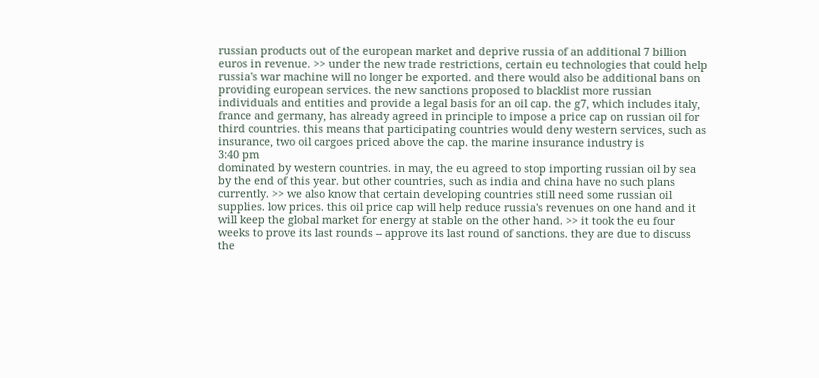russian products out of the european market and deprive russia of an additional 7 billion euros in revenue. >> under the new trade restrictions, certain eu technologies that could help russia's war machine will no longer be exported. and there would also be additional bans on providing european services. the new sanctions proposed to blacklist more russian individuals and entities and provide a legal basis for an oil cap. the g7, which includes italy, france and germany, has already agreed in principle to impose a price cap on russian oil for third countries. this means that participating countries would deny western services, such as insurance, two oil cargoes priced above the cap. the marine insurance industry is
3:40 pm
dominated by western countries. in may, the eu agreed to stop importing russian oil by sea by the end of this year. but other countries, such as india and china have no such plans currently. >> we also know that certain developing countries still need some russian oil supplies. low prices. this oil price cap will help reduce russia's revenues on one hand and it will keep the global market for energy at stable on the other hand. >> it took the eu four weeks to prove its last rounds -- approve its last round of sanctions. they are due to discuss the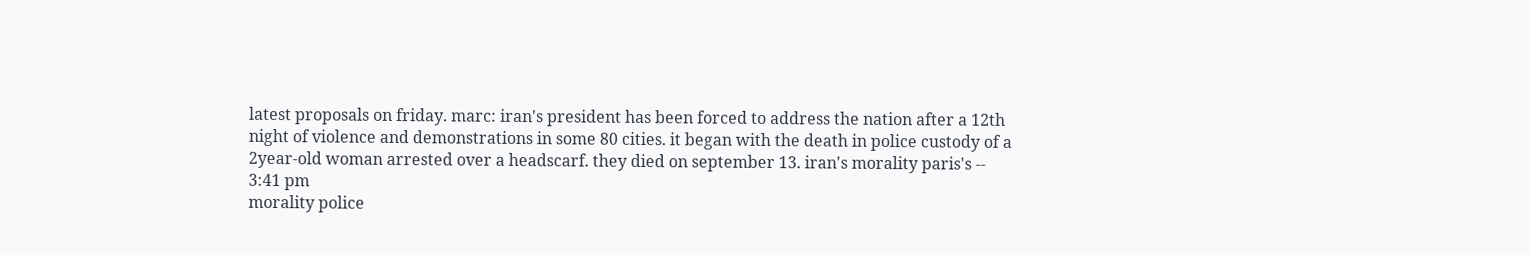latest proposals on friday. marc: iran's president has been forced to address the nation after a 12th night of violence and demonstrations in some 80 cities. it began with the death in police custody of a 2year-old woman arrested over a headscarf. they died on september 13. iran's morality paris's --
3:41 pm
morality police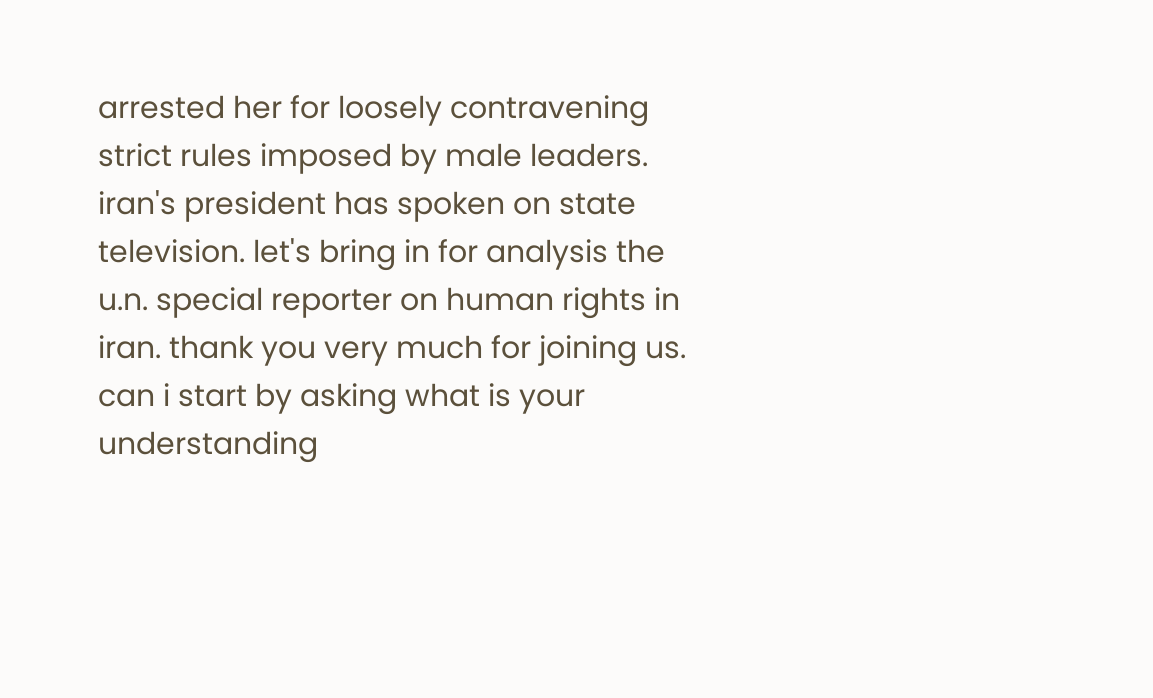arrested her for loosely contravening strict rules imposed by male leaders. iran's president has spoken on state television. let's bring in for analysis the u.n. special reporter on human rights in iran. thank you very much for joining us. can i start by asking what is your understanding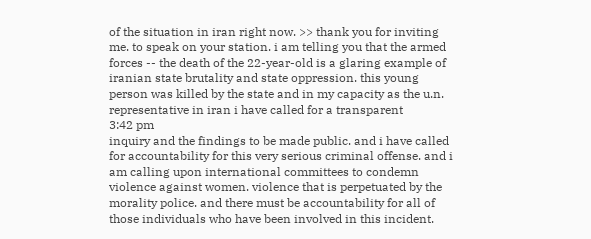of the situation in iran right now. >> thank you for inviting me. to speak on your station. i am telling you that the armed forces -- the death of the 22-year-old is a glaring example of iranian state brutality and state oppression. this young person was killed by the state and in my capacity as the u.n. representative in iran i have called for a transparent
3:42 pm
inquiry and the findings to be made public. and i have called for accountability for this very serious criminal offense. and i am calling upon international committees to condemn violence against women. violence that is perpetuated by the morality police. and there must be accountability for all of those individuals who have been involved in this incident.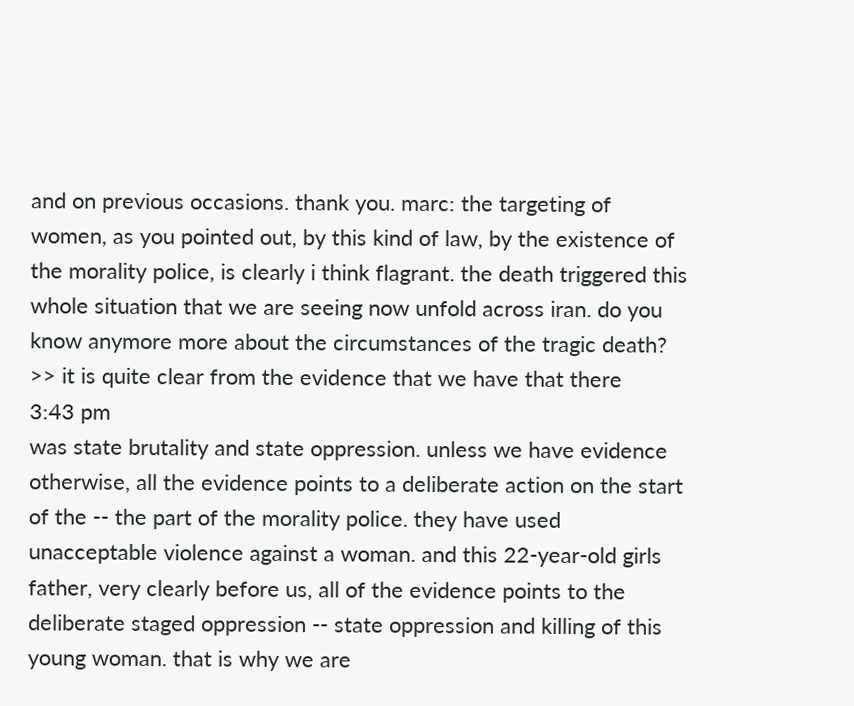and on previous occasions. thank you. marc: the targeting of women, as you pointed out, by this kind of law, by the existence of the morality police, is clearly i think flagrant. the death triggered this whole situation that we are seeing now unfold across iran. do you know anymore more about the circumstances of the tragic death? >> it is quite clear from the evidence that we have that there
3:43 pm
was state brutality and state oppression. unless we have evidence otherwise, all the evidence points to a deliberate action on the start of the -- the part of the morality police. they have used unacceptable violence against a woman. and this 22-year-old girls father, very clearly before us, all of the evidence points to the deliberate staged oppression -- state oppression and killing of this young woman. that is why we are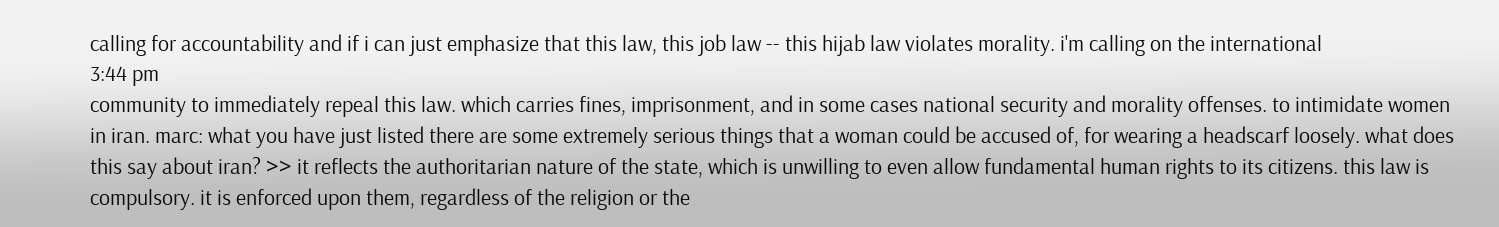calling for accountability and if i can just emphasize that this law, this job law -- this hijab law violates morality. i'm calling on the international
3:44 pm
community to immediately repeal this law. which carries fines, imprisonment, and in some cases national security and morality offenses. to intimidate women in iran. marc: what you have just listed there are some extremely serious things that a woman could be accused of, for wearing a headscarf loosely. what does this say about iran? >> it reflects the authoritarian nature of the state, which is unwilling to even allow fundamental human rights to its citizens. this law is compulsory. it is enforced upon them, regardless of the religion or the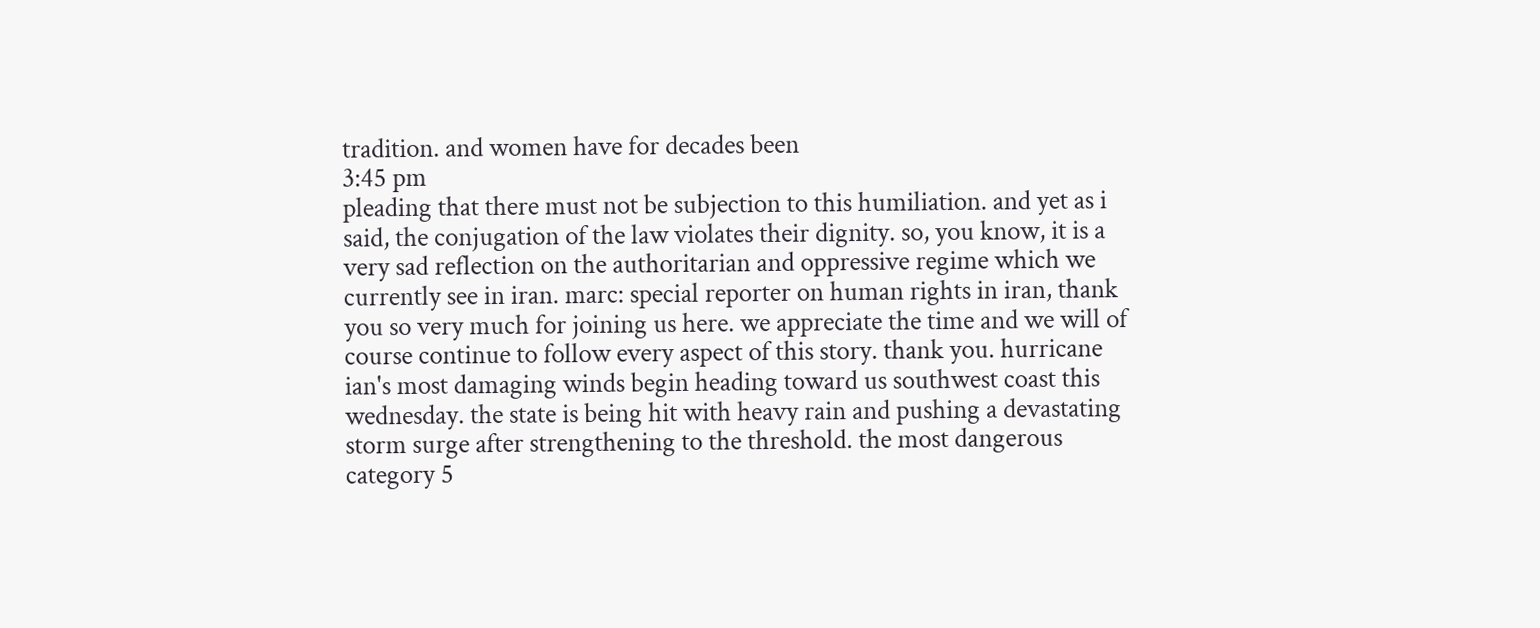tradition. and women have for decades been
3:45 pm
pleading that there must not be subjection to this humiliation. and yet as i said, the conjugation of the law violates their dignity. so, you know, it is a very sad reflection on the authoritarian and oppressive regime which we currently see in iran. marc: special reporter on human rights in iran, thank you so very much for joining us here. we appreciate the time and we will of course continue to follow every aspect of this story. thank you. hurricane ian's most damaging winds begin heading toward us southwest coast this wednesday. the state is being hit with heavy rain and pushing a devastating storm surge after strengthening to the threshold. the most dangerous category 5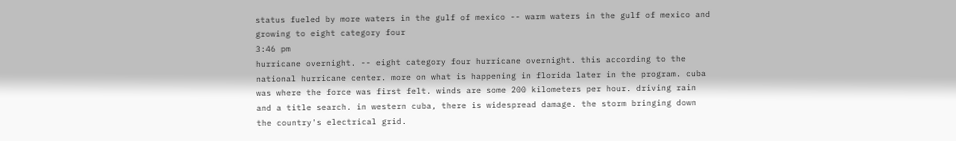status fueled by more waters in the gulf of mexico -- warm waters in the gulf of mexico and growing to eight category four
3:46 pm
hurricane overnight. -- eight category four hurricane overnight. this according to the national hurricane center. more on what is happening in florida later in the program. cuba was where the force was first felt. winds are some 200 kilometers per hour. driving rain and a title search. in western cuba, there is widespread damage. the storm bringing down the country's electrical grid.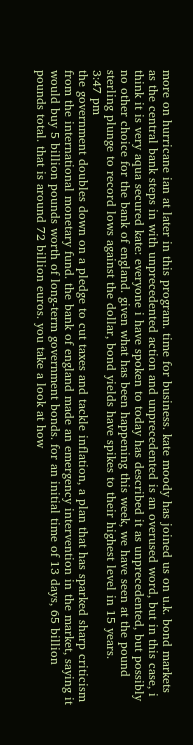more on hurricane ian at later in this program. time for business. kate moody has joined us on u.k. bond markets as the central bank steps in with unprecedented action and unprecedented is an overused word, but in this case, i think it is very aqua secured kate: everyone i have spoken to today has described it as unprecedented, but possibly no other choice for the bank of england. given what has been happening this week, we have seen at the pound sterling plunge to record lows against the dollar, bond yields have spikes to their highest level in 15 years.
3:47 pm
the government doubles down on a pledge to cut taxes and tackle inflation, a plan that has sparked sharp criticism from the international monetary fund. the bank of england made an emergency intervention in the market, saying it would buy 5 billion pounds worth of long-term government bonds. for an initial time of 13 days, 65 billion pounds total. that is around 72 billion euros. you take a look at how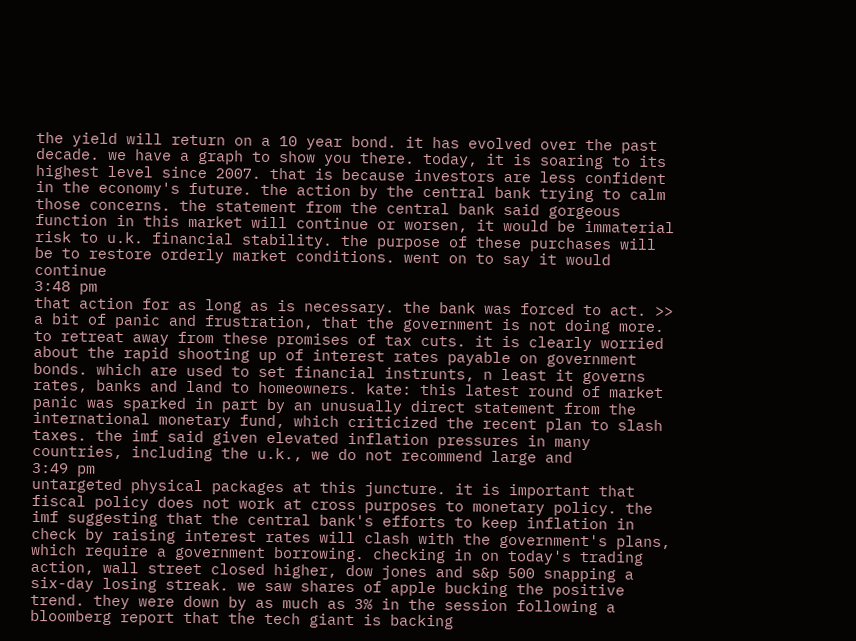the yield will return on a 10 year bond. it has evolved over the past decade. we have a graph to show you there. today, it is soaring to its highest level since 2007. that is because investors are less confident in the economy's future. the action by the central bank trying to calm those concerns. the statement from the central bank said gorgeous function in this market will continue or worsen, it would be immaterial risk to u.k. financial stability. the purpose of these purchases will be to restore orderly market conditions. went on to say it would continue
3:48 pm
that action for as long as is necessary. the bank was forced to act. >> a bit of panic and frustration, that the government is not doing more. to retreat away from these promises of tax cuts. it is clearly worried about the rapid shooting up of interest rates payable on government bonds. which are used to set financial instrunts, n least it governs rates, banks and land to homeowners. kate: this latest round of market panic was sparked in part by an unusually direct statement from the international monetary fund, which criticized the recent plan to slash taxes. the imf said given elevated inflation pressures in many countries, including the u.k., we do not recommend large and
3:49 pm
untargeted physical packages at this juncture. it is important that fiscal policy does not work at cross purposes to monetary policy. the imf suggesting that the central bank's efforts to keep inflation in check by raising interest rates will clash with the government's plans, which require a government borrowing. checking in on today's trading action, wall street closed higher, dow jones and s&p 500 snapping a six-day losing streak. we saw shares of apple bucking the positive trend. they were down by as much as 3% in the session following a bloomberg report that the tech giant is backing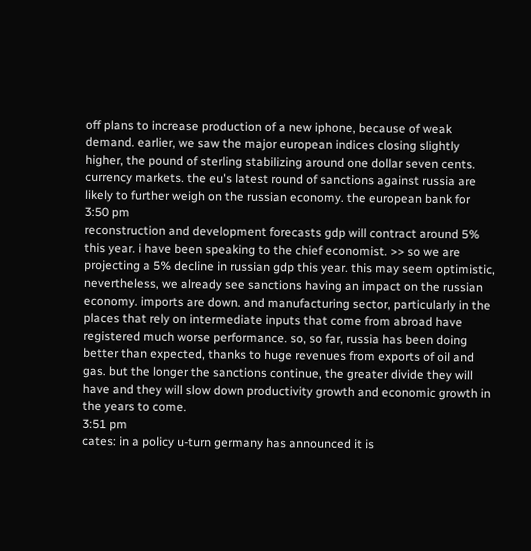off plans to increase production of a new iphone, because of weak demand. earlier, we saw the major european indices closing slightly higher, the pound of sterling stabilizing around one dollar seven cents. currency markets. the eu's latest round of sanctions against russia are likely to further weigh on the russian economy. the european bank for
3:50 pm
reconstruction and development forecasts gdp will contract around 5% this year. i have been speaking to the chief economist. >> so we are projecting a 5% decline in russian gdp this year. this may seem optimistic, nevertheless, we already see sanctions having an impact on the russian economy. imports are down. and manufacturing sector, particularly in the places that rely on intermediate inputs that come from abroad have registered much worse performance. so, so far, russia has been doing better than expected, thanks to huge revenues from exports of oil and gas. but the longer the sanctions continue, the greater divide they will have and they will slow down productivity growth and economic growth in the years to come.
3:51 pm
cates: in a policy u-turn germany has announced it is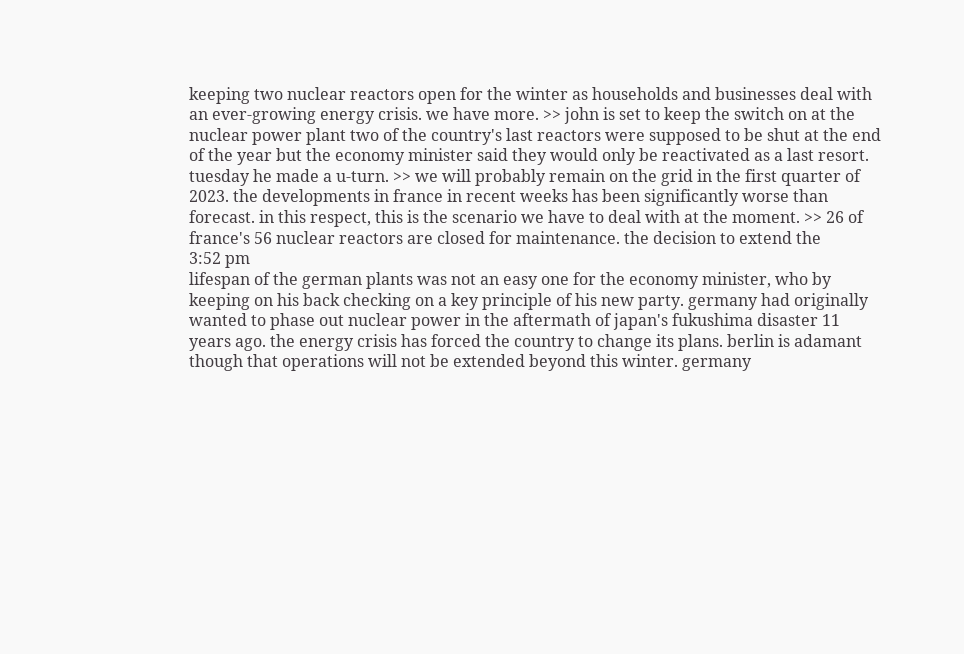keeping two nuclear reactors open for the winter as households and businesses deal with an ever-growing energy crisis. we have more. >> john is set to keep the switch on at the nuclear power plant two of the country's last reactors were supposed to be shut at the end of the year but the economy minister said they would only be reactivated as a last resort. tuesday he made a u-turn. >> we will probably remain on the grid in the first quarter of 2023. the developments in france in recent weeks has been significantly worse than forecast. in this respect, this is the scenario we have to deal with at the moment. >> 26 of france's 56 nuclear reactors are closed for maintenance. the decision to extend the
3:52 pm
lifespan of the german plants was not an easy one for the economy minister, who by keeping on his back checking on a key principle of his new party. germany had originally wanted to phase out nuclear power in the aftermath of japan's fukushima disaster 11 years ago. the energy crisis has forced the country to change its plans. berlin is adamant though that operations will not be extended beyond this winter. germany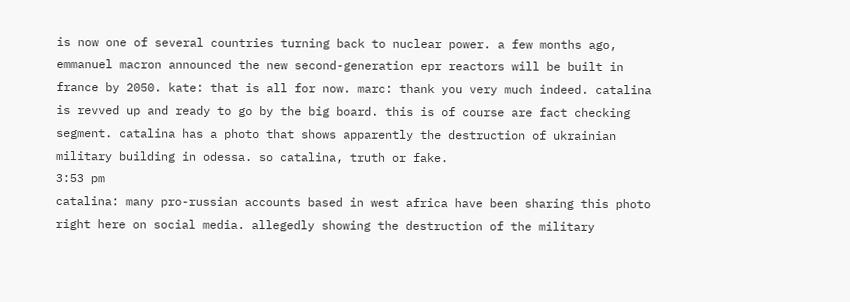is now one of several countries turning back to nuclear power. a few months ago, emmanuel macron announced the new second-generation epr reactors will be built in france by 2050. kate: that is all for now. marc: thank you very much indeed. catalina is revved up and ready to go by the big board. this is of course are fact checking segment. catalina has a photo that shows apparently the destruction of ukrainian military building in odessa. so catalina, truth or fake.
3:53 pm
catalina: many pro-russian accounts based in west africa have been sharing this photo right here on social media. allegedly showing the destruction of the military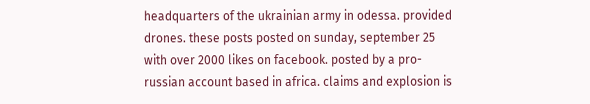headquarters of the ukrainian army in odessa. provided drones. these posts posted on sunday, september 25 with over 2000 likes on facebook. posted by a pro-russian account based in africa. claims and explosion is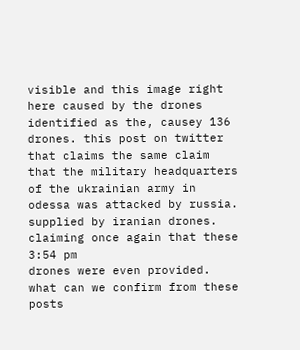visible and this image right here caused by the drones identified as the, causey 136 drones. this post on twitter that claims the same claim that the military headquarters of the ukrainian army in odessa was attacked by russia. supplied by iranian drones. claiming once again that these
3:54 pm
drones were even provided. what can we confirm from these posts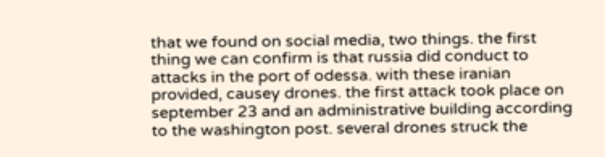that we found on social media, two things. the first thing we can confirm is that russia did conduct to attacks in the port of odessa. with these iranian provided, causey drones. the first attack took place on september 23 and an administrative building according to the washington post. several drones struck the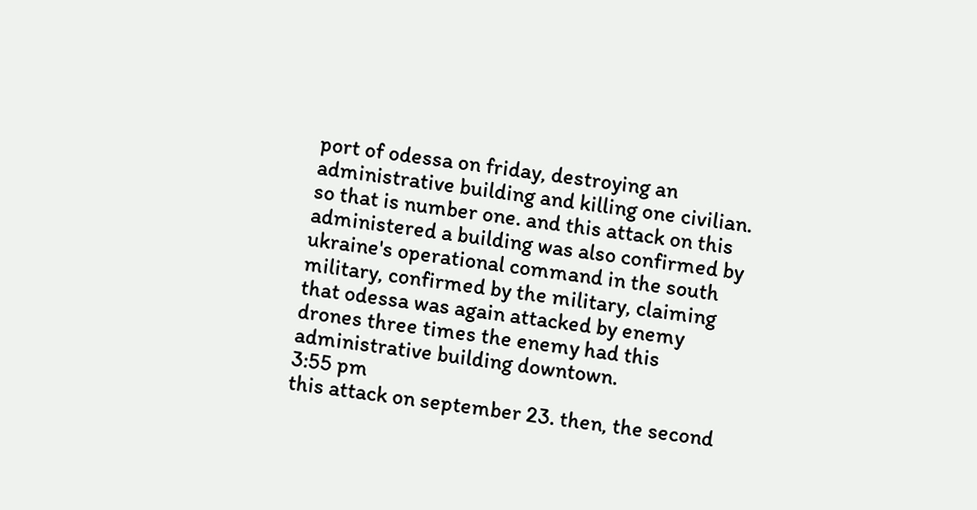port of odessa on friday, destroying an administrative building and killing one civilian. so that is number one. and this attack on this administered a building was also confirmed by ukraine's operational command in the south military, confirmed by the military, claiming that odessa was again attacked by enemy drones three times the enemy had this administrative building downtown.
3:55 pm
this attack on september 23. then, the second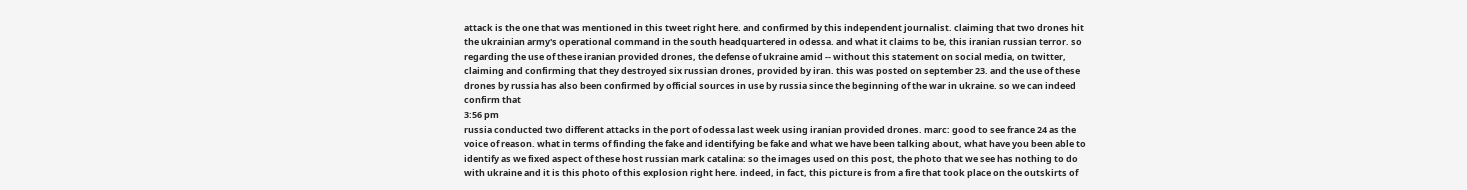attack is the one that was mentioned in this tweet right here. and confirmed by this independent journalist. claiming that two drones hit the ukrainian army's operational command in the south headquartered in odessa. and what it claims to be, this iranian russian terror. so regarding the use of these iranian provided drones, the defense of ukraine amid -- without this statement on social media, on twitter, claiming and confirming that they destroyed six russian drones, provided by iran. this was posted on september 23. and the use of these drones by russia has also been confirmed by official sources in use by russia since the beginning of the war in ukraine. so we can indeed confirm that
3:56 pm
russia conducted two different attacks in the port of odessa last week using iranian provided drones. marc: good to see france 24 as the voice of reason. what in terms of finding the fake and identifying be fake and what we have been talking about, what have you been able to identify as we fixed aspect of these host russian mark catalina: so the images used on this post, the photo that we see has nothing to do with ukraine and it is this photo of this explosion right here. indeed, in fact, this picture is from a fire that took place on the outskirts of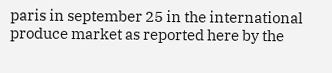paris in september 25 in the international produce market as reported here by the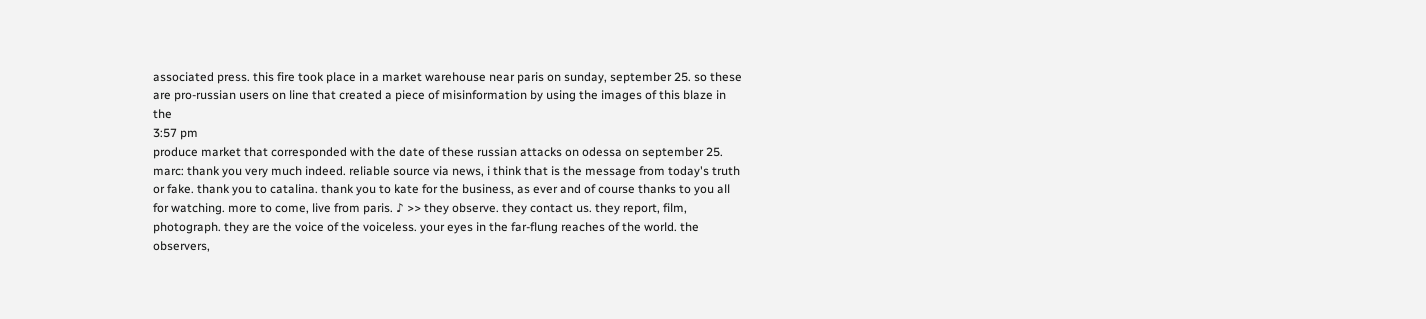associated press. this fire took place in a market warehouse near paris on sunday, september 25. so these are pro-russian users on line that created a piece of misinformation by using the images of this blaze in the
3:57 pm
produce market that corresponded with the date of these russian attacks on odessa on september 25. marc: thank you very much indeed. reliable source via news, i think that is the message from today's truth or fake. thank you to catalina. thank you to kate for the business, as ever and of course thanks to you all for watching. more to come, live from paris. ♪ >> they observe. they contact us. they report, film, photograph. they are the voice of the voiceless. your eyes in the far-flung reaches of the world. the observers,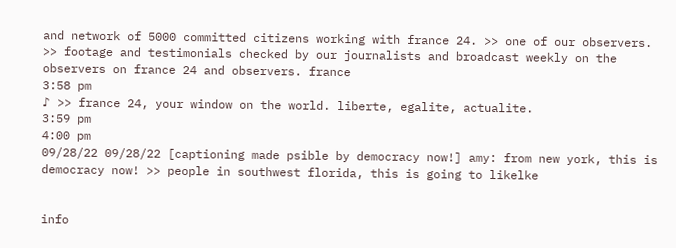and network of 5000 committed citizens working with france 24. >> one of our observers. >> footage and testimonials checked by our journalists and broadcast weekly on the observers on france 24 and observers. france
3:58 pm
♪ >> france 24, your window on the world. liberte, egalite, actualite.
3:59 pm
4:00 pm
09/28/22 09/28/22 [captioning made psible by democracy now!] amy: from new york, this is democracy now! >> people in southwest florida, this is going to likelke


info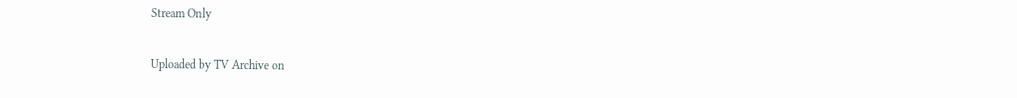Stream Only

Uploaded by TV Archive on